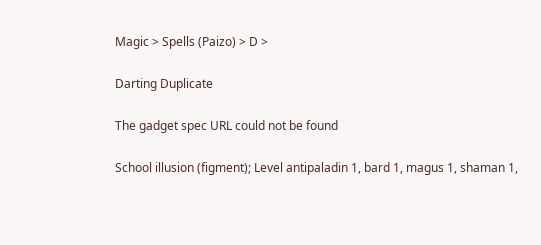Magic > Spells (Paizo) > D >

Darting Duplicate

The gadget spec URL could not be found

School illusion (figment); Level antipaladin 1, bard 1, magus 1, shaman 1,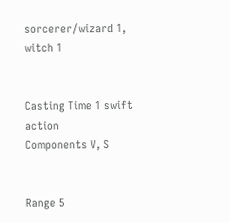sorcerer/wizard 1, witch 1


Casting Time 1 swift action
Components V, S


Range 5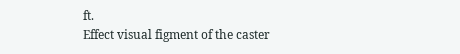ft.
Effect visual figment of the caster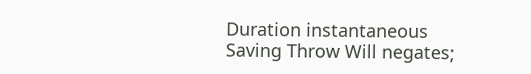Duration instantaneous
Saving Throw Will negates;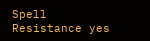Spell Resistance yes